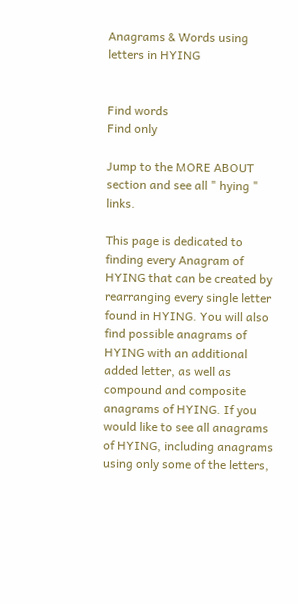Anagrams & Words using letters in HYING


Find words
Find only

Jump to the MORE ABOUT section and see all " hying " links.

This page is dedicated to finding every Anagram of HYING that can be created by rearranging every single letter found in HYING. You will also find possible anagrams of HYING with an additional added letter, as well as compound and composite anagrams of HYING. If you would like to see all anagrams of HYING, including anagrams using only some of the letters,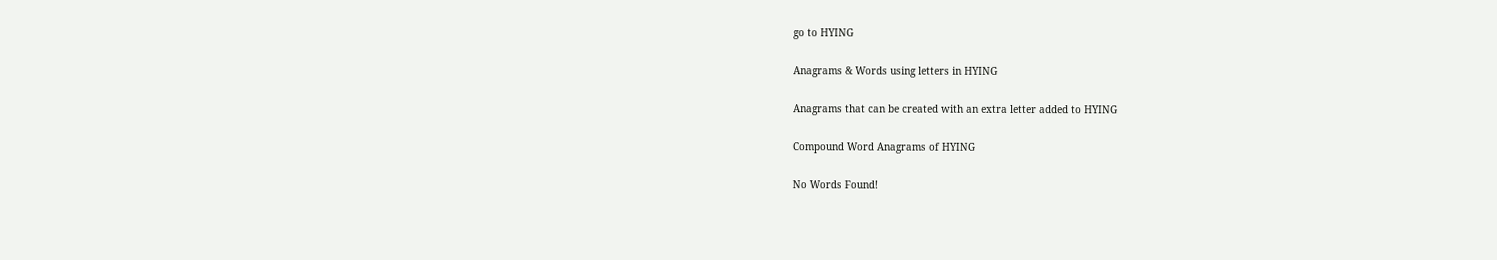go to HYING

Anagrams & Words using letters in HYING

Anagrams that can be created with an extra letter added to HYING

Compound Word Anagrams of HYING

No Words Found!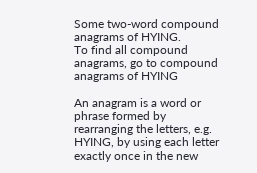Some two-word compound anagrams of HYING.
To find all compound anagrams, go to compound anagrams of HYING

An anagram is a word or phrase formed by rearranging the letters, e.g. HYING, by using each letter exactly once in the new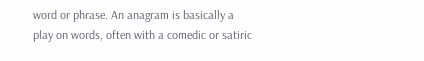word or phrase. An anagram is basically a play on words, often with a comedic or satiric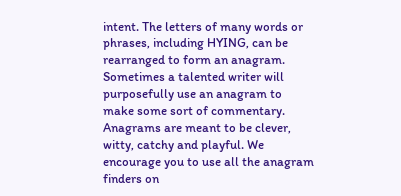intent. The letters of many words or phrases, including HYING, can be rearranged to form an anagram. Sometimes a talented writer will purposefully use an anagram to make some sort of commentary. Anagrams are meant to be clever, witty, catchy and playful. We encourage you to use all the anagram finders on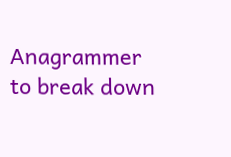Anagrammer to break down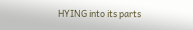HYING into its parts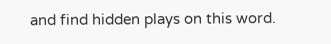and find hidden plays on this word.